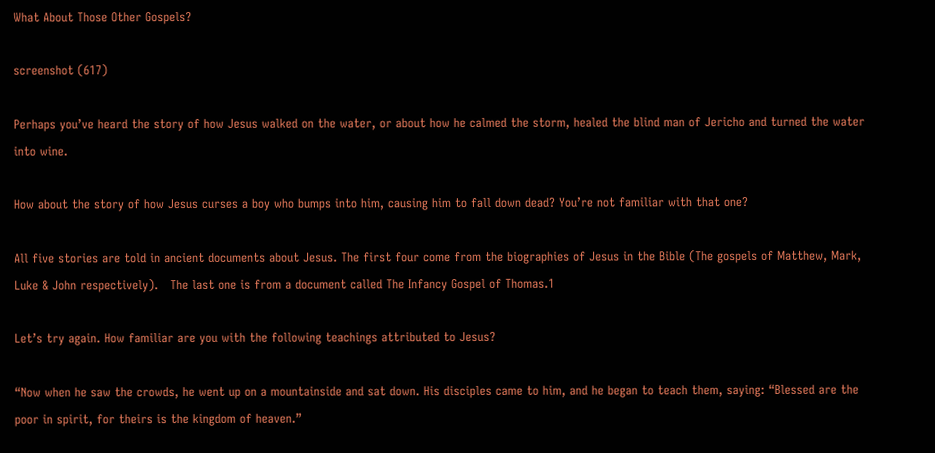What About Those Other Gospels?

screenshot (617)

Perhaps you’ve heard the story of how Jesus walked on the water, or about how he calmed the storm, healed the blind man of Jericho and turned the water into wine.

How about the story of how Jesus curses a boy who bumps into him, causing him to fall down dead? You’re not familiar with that one?

All five stories are told in ancient documents about Jesus. The first four come from the biographies of Jesus in the Bible (The gospels of Matthew, Mark, Luke & John respectively).   The last one is from a document called The Infancy Gospel of Thomas.1

Let’s try again. How familiar are you with the following teachings attributed to Jesus?

“Now when he saw the crowds, he went up on a mountainside and sat down. His disciples came to him, and he began to teach them, saying: “Blessed are the poor in spirit, for theirs is the kingdom of heaven.”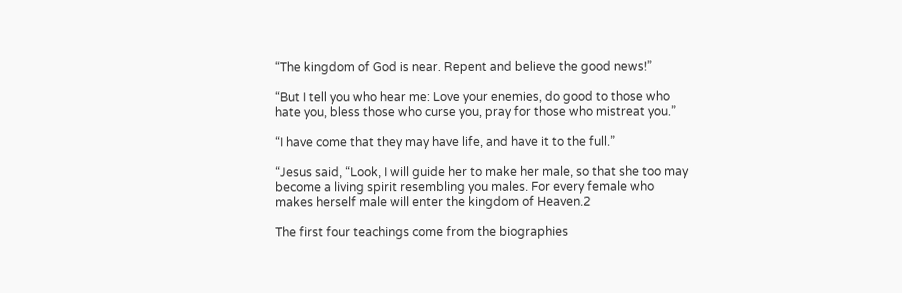“The kingdom of God is near. Repent and believe the good news!”

“But I tell you who hear me: Love your enemies, do good to those who hate you, bless those who curse you, pray for those who mistreat you.”

“I have come that they may have life, and have it to the full.”

“Jesus said, “Look, I will guide her to make her male, so that she too may become a living spirit resembling you males. For every female who makes herself male will enter the kingdom of Heaven.2

The first four teachings come from the biographies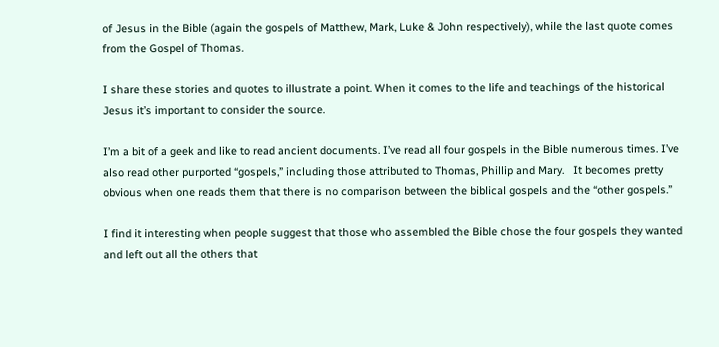of Jesus in the Bible (again the gospels of Matthew, Mark, Luke & John respectively), while the last quote comes from the Gospel of Thomas.

I share these stories and quotes to illustrate a point. When it comes to the life and teachings of the historical Jesus it’s important to consider the source.

I’m a bit of a geek and like to read ancient documents. I’ve read all four gospels in the Bible numerous times. I’ve also read other purported “gospels,” including those attributed to Thomas, Phillip and Mary.   It becomes pretty obvious when one reads them that there is no comparison between the biblical gospels and the “other gospels.”

I find it interesting when people suggest that those who assembled the Bible chose the four gospels they wanted and left out all the others that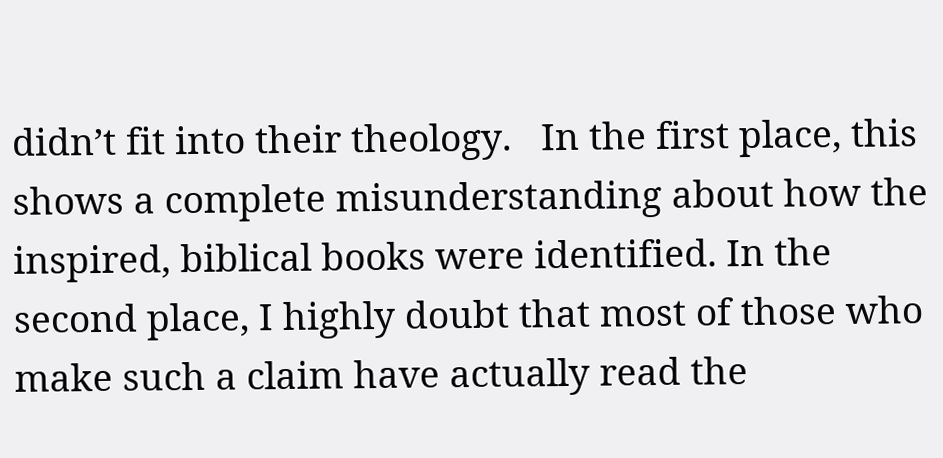didn’t fit into their theology.   In the first place, this shows a complete misunderstanding about how the inspired, biblical books were identified. In the second place, I highly doubt that most of those who make such a claim have actually read the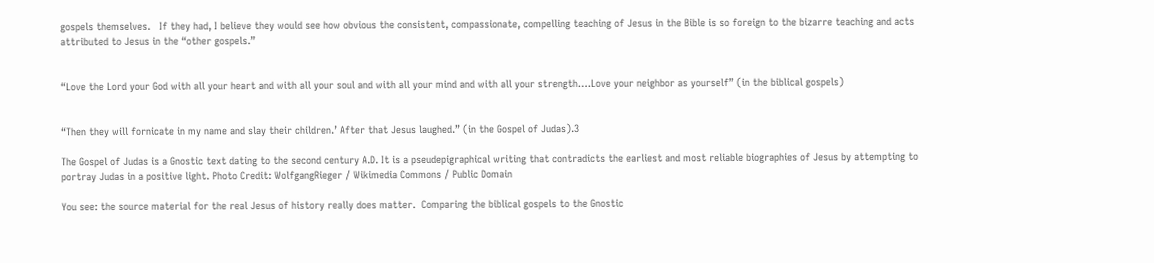gospels themselves.   If they had, I believe they would see how obvious the consistent, compassionate, compelling teaching of Jesus in the Bible is so foreign to the bizarre teaching and acts attributed to Jesus in the “other gospels.”


“Love the Lord your God with all your heart and with all your soul and with all your mind and with all your strength….Love your neighbor as yourself” (in the biblical gospels)


“Then they will fornicate in my name and slay their children.’ After that Jesus laughed.” (in the Gospel of Judas).3

The Gospel of Judas is a Gnostic text dating to the second century A.D. It is a pseudepigraphical writing that contradicts the earliest and most reliable biographies of Jesus by attempting to portray Judas in a positive light. Photo Credit: WolfgangRieger / Wikimedia Commons / Public Domain

You see: the source material for the real Jesus of history really does matter.  Comparing the biblical gospels to the Gnostic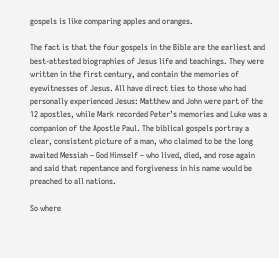gospels is like comparing apples and oranges.

The fact is that the four gospels in the Bible are the earliest and best-attested biographies of Jesus life and teachings. They were written in the first century, and contain the memories of eyewitnesses of Jesus. All have direct ties to those who had personally experienced Jesus: Matthew and John were part of the 12 apostles, while Mark recorded Peter’s memories and Luke was a companion of the Apostle Paul. The biblical gospels portray a clear, consistent picture of a man, who claimed to be the long awaited Messiah – God Himself – who lived, died, and rose again and said that repentance and forgiveness in his name would be preached to all nations.

So where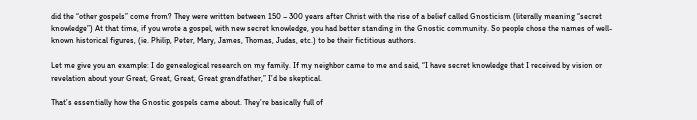did the “other gospels” come from? They were written between 150 – 300 years after Christ with the rise of a belief called Gnosticism (literally meaning “secret knowledge”) At that time, if you wrote a gospel, with new secret knowledge, you had better standing in the Gnostic community. So people chose the names of well-known historical figures, (ie. Philip, Peter, Mary, James, Thomas, Judas, etc.) to be their fictitious authors.

Let me give you an example: I do genealogical research on my family. If my neighbor came to me and said, “I have secret knowledge that I received by vision or revelation about your Great, Great, Great, Great grandfather,” I’d be skeptical.

That’s essentially how the Gnostic gospels came about. They’re basically full of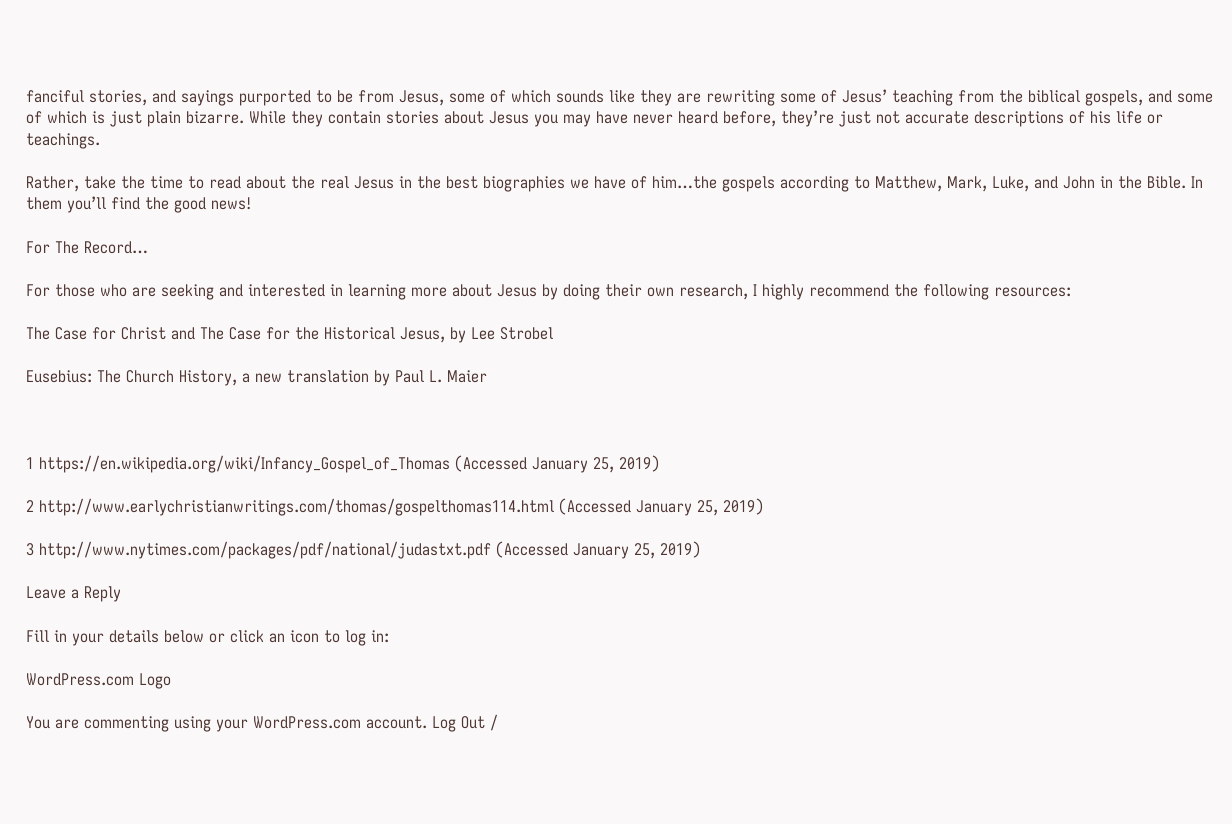fanciful stories, and sayings purported to be from Jesus, some of which sounds like they are rewriting some of Jesus’ teaching from the biblical gospels, and some of which is just plain bizarre. While they contain stories about Jesus you may have never heard before, they’re just not accurate descriptions of his life or teachings.

Rather, take the time to read about the real Jesus in the best biographies we have of him…the gospels according to Matthew, Mark, Luke, and John in the Bible. In them you’ll find the good news!

For The Record…

For those who are seeking and interested in learning more about Jesus by doing their own research, I highly recommend the following resources:

The Case for Christ and The Case for the Historical Jesus, by Lee Strobel

Eusebius: The Church History, a new translation by Paul L. Maier



1 https://en.wikipedia.org/wiki/Infancy_Gospel_of_Thomas (Accessed January 25, 2019)

2 http://www.earlychristianwritings.com/thomas/gospelthomas114.html (Accessed January 25, 2019)

3 http://www.nytimes.com/packages/pdf/national/judastxt.pdf (Accessed January 25, 2019)

Leave a Reply

Fill in your details below or click an icon to log in:

WordPress.com Logo

You are commenting using your WordPress.com account. Log Out /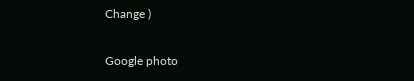Change )

Google photo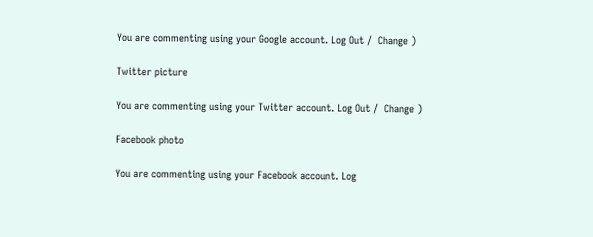You are commenting using your Google account. Log Out /  Change )

Twitter picture

You are commenting using your Twitter account. Log Out /  Change )

Facebook photo

You are commenting using your Facebook account. Log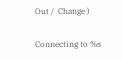Out /  Change )

Connecting to %s